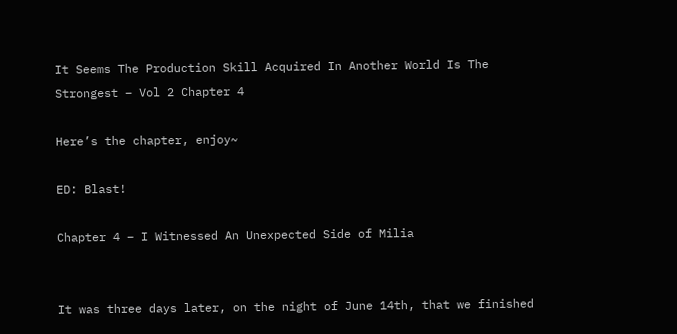It Seems The Production Skill Acquired In Another World Is The Strongest – Vol 2 Chapter 4

Here’s the chapter, enjoy~

ED: Blast!

Chapter 4 – I Witnessed An Unexpected Side of Milia


It was three days later, on the night of June 14th, that we finished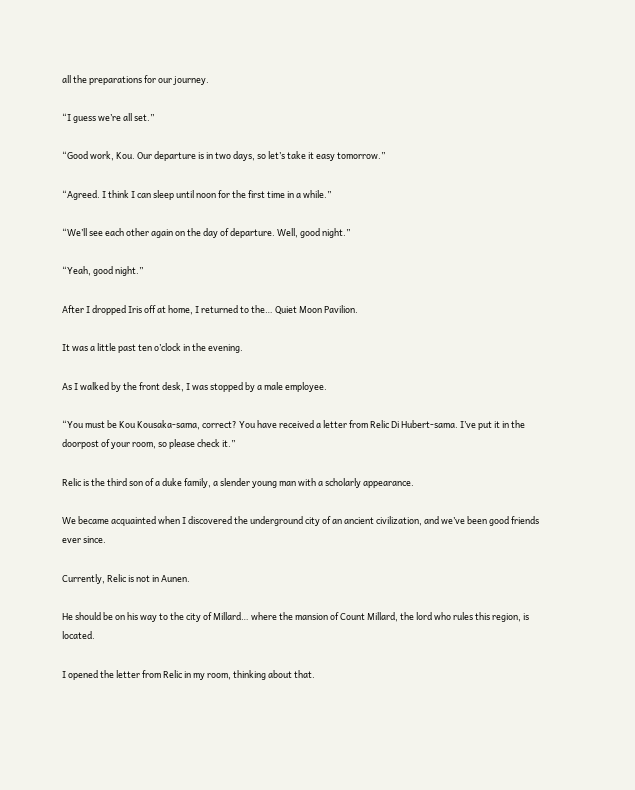all the preparations for our journey.

“I guess we’re all set.”

“Good work, Kou. Our departure is in two days, so let’s take it easy tomorrow.”

“Agreed. I think I can sleep until noon for the first time in a while.”

“We’ll see each other again on the day of departure. Well, good night.”

“Yeah, good night.”

After I dropped Iris off at home, I returned to the… Quiet Moon Pavilion.

It was a little past ten o’clock in the evening.

As I walked by the front desk, I was stopped by a male employee.

“You must be Kou Kousaka-sama, correct? You have received a letter from Relic Di Hubert-sama. I’ve put it in the doorpost of your room, so please check it.”

Relic is the third son of a duke family, a slender young man with a scholarly appearance.

We became acquainted when I discovered the underground city of an ancient civilization, and we’ve been good friends ever since.

Currently, Relic is not in Aunen.

He should be on his way to the city of Millard… where the mansion of Count Millard, the lord who rules this region, is located.

I opened the letter from Relic in my room, thinking about that.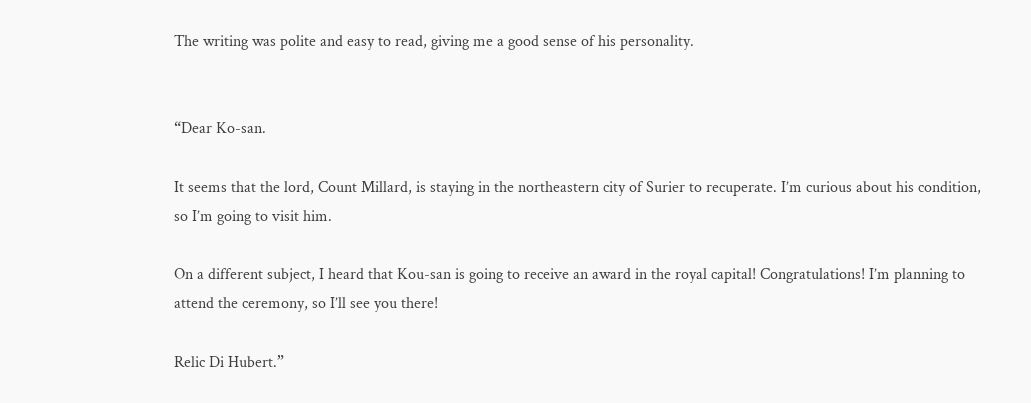The writing was polite and easy to read, giving me a good sense of his personality.


“Dear Ko-san.

It seems that the lord, Count Millard, is staying in the northeastern city of Surier to recuperate. I’m curious about his condition, so I’m going to visit him.

On a different subject, I heard that Kou-san is going to receive an award in the royal capital! Congratulations! I’m planning to attend the ceremony, so I’ll see you there!

Relic Di Hubert.”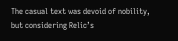The casual text was devoid of nobility, but considering Relic’s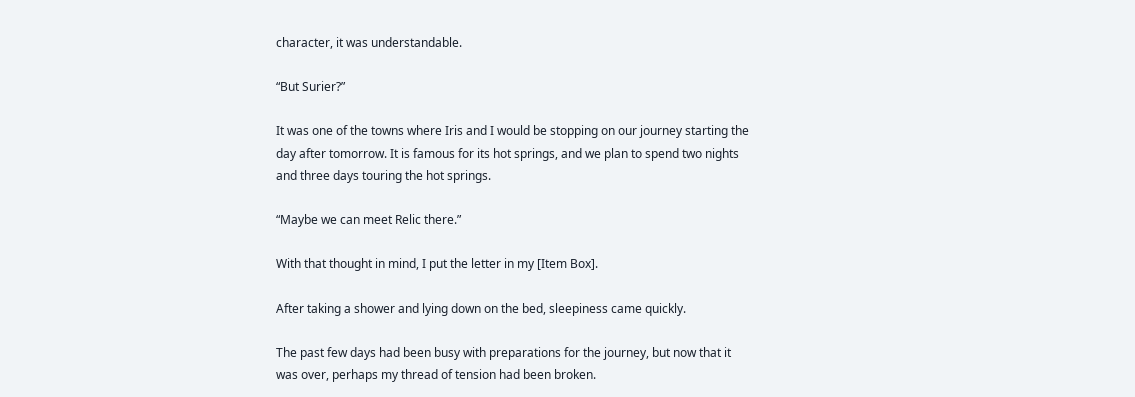character, it was understandable.

“But Surier?”

It was one of the towns where Iris and I would be stopping on our journey starting the day after tomorrow. It is famous for its hot springs, and we plan to spend two nights and three days touring the hot springs.

“Maybe we can meet Relic there.”

With that thought in mind, I put the letter in my [Item Box].

After taking a shower and lying down on the bed, sleepiness came quickly.

The past few days had been busy with preparations for the journey, but now that it was over, perhaps my thread of tension had been broken.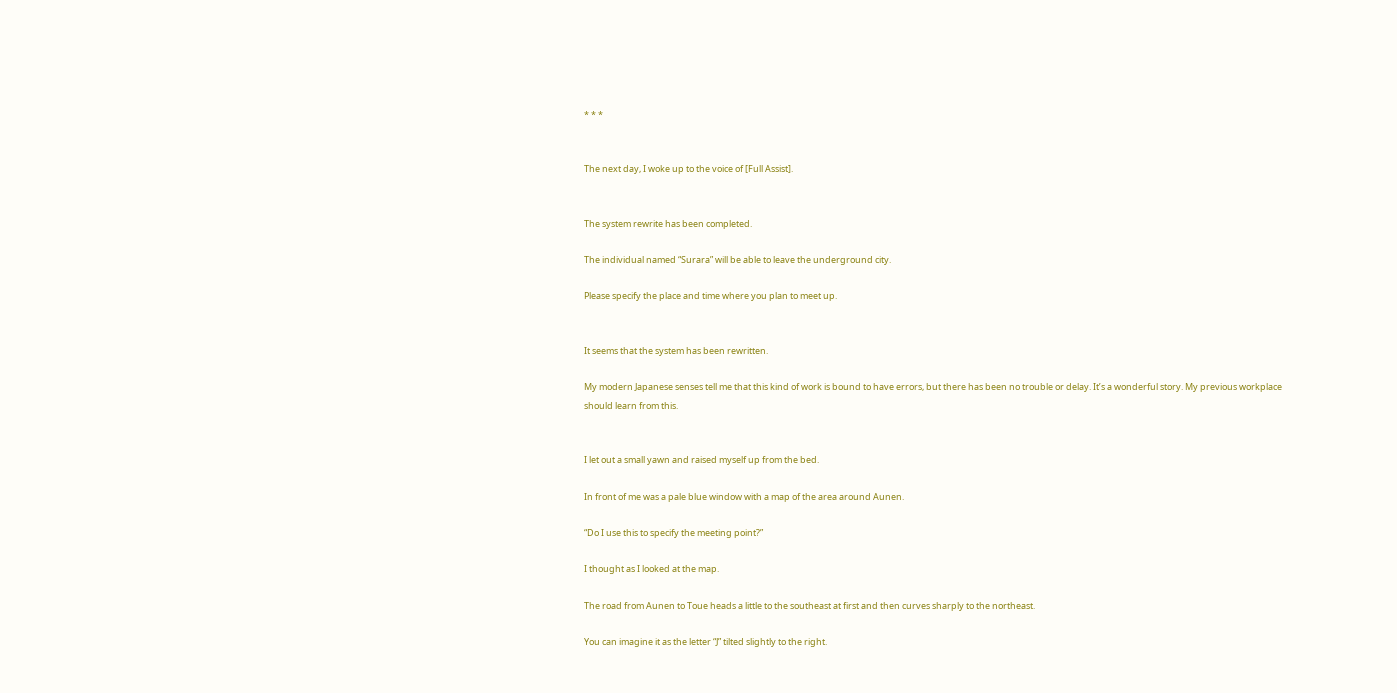* * *


The next day, I woke up to the voice of [Full Assist].


The system rewrite has been completed.

The individual named “Surara” will be able to leave the underground city.

Please specify the place and time where you plan to meet up.


It seems that the system has been rewritten.

My modern Japanese senses tell me that this kind of work is bound to have errors, but there has been no trouble or delay. It’s a wonderful story. My previous workplace should learn from this.


I let out a small yawn and raised myself up from the bed.

In front of me was a pale blue window with a map of the area around Aunen.

“Do I use this to specify the meeting point?”

I thought as I looked at the map.

The road from Aunen to Toue heads a little to the southeast at first and then curves sharply to the northeast.

You can imagine it as the letter “J” tilted slightly to the right.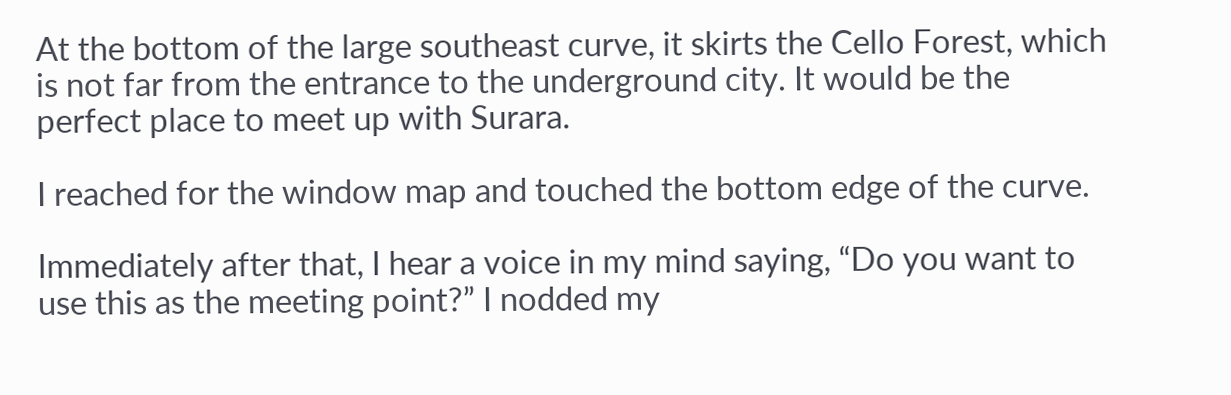At the bottom of the large southeast curve, it skirts the Cello Forest, which is not far from the entrance to the underground city. It would be the perfect place to meet up with Surara.

I reached for the window map and touched the bottom edge of the curve.

Immediately after that, I hear a voice in my mind saying, “Do you want to use this as the meeting point?” I nodded my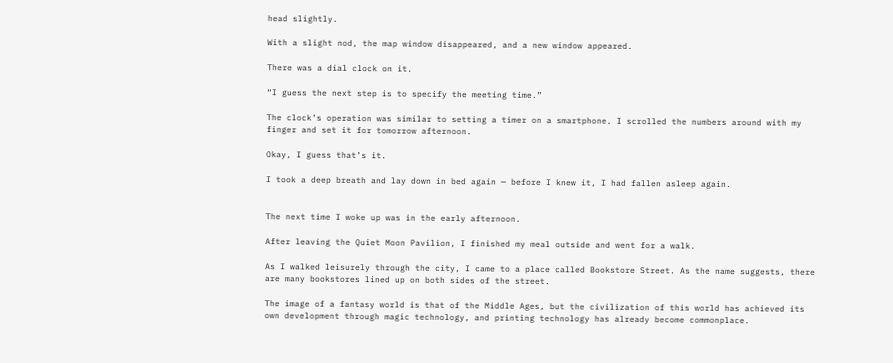head slightly.

With a slight nod, the map window disappeared, and a new window appeared.

There was a dial clock on it.

“I guess the next step is to specify the meeting time.”

The clock’s operation was similar to setting a timer on a smartphone. I scrolled the numbers around with my finger and set it for tomorrow afternoon.

Okay, I guess that’s it.

I took a deep breath and lay down in bed again ─ before I knew it, I had fallen asleep again.


The next time I woke up was in the early afternoon.

After leaving the Quiet Moon Pavilion, I finished my meal outside and went for a walk.

As I walked leisurely through the city, I came to a place called Bookstore Street. As the name suggests, there are many bookstores lined up on both sides of the street.

The image of a fantasy world is that of the Middle Ages, but the civilization of this world has achieved its own development through magic technology, and printing technology has already become commonplace.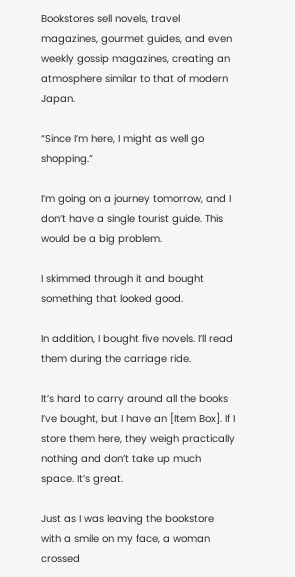Bookstores sell novels, travel magazines, gourmet guides, and even weekly gossip magazines, creating an atmosphere similar to that of modern Japan.

“Since I’m here, I might as well go shopping.”

I’m going on a journey tomorrow, and I don’t have a single tourist guide. This would be a big problem.

I skimmed through it and bought something that looked good.

In addition, I bought five novels. I’ll read them during the carriage ride.

It’s hard to carry around all the books I’ve bought, but I have an [Item Box]. If I store them here, they weigh practically nothing and don’t take up much space. It’s great.

Just as I was leaving the bookstore with a smile on my face, a woman crossed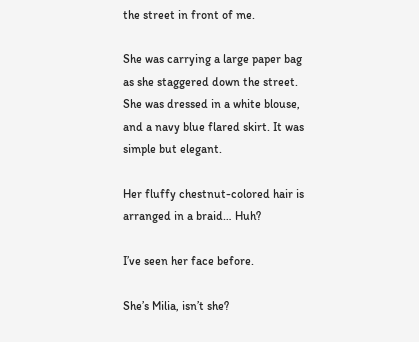the street in front of me.

She was carrying a large paper bag as she staggered down the street. She was dressed in a white blouse, and a navy blue flared skirt. It was simple but elegant.

Her fluffy chestnut-colored hair is arranged in a braid… Huh?

I’ve seen her face before.

She’s Milia, isn’t she?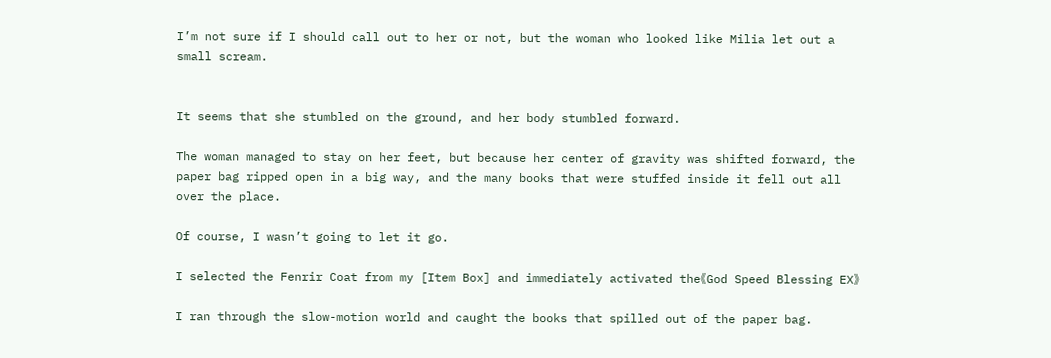I’m not sure if I should call out to her or not, but the woman who looked like Milia let out a small scream.


It seems that she stumbled on the ground, and her body stumbled forward.

The woman managed to stay on her feet, but because her center of gravity was shifted forward, the paper bag ripped open in a big way, and the many books that were stuffed inside it fell out all over the place.

Of course, I wasn’t going to let it go.

I selected the Fenrir Coat from my [Item Box] and immediately activated the《God Speed Blessing EX》

I ran through the slow-motion world and caught the books that spilled out of the paper bag.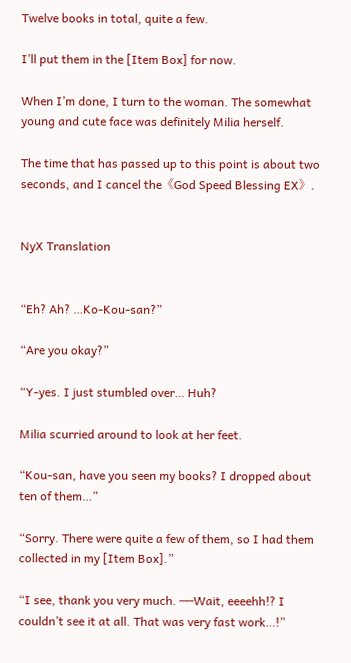Twelve books in total, quite a few.

I’ll put them in the [Item Box] for now.

When I’m done, I turn to the woman. The somewhat young and cute face was definitely Milia herself.

The time that has passed up to this point is about two seconds, and I cancel the《God Speed Blessing EX》.


NyX Translation


“Eh? Ah? …Ko-Kou-san?”

“Are you okay?”

“Y-yes. I just stumbled over… Huh?

Milia scurried around to look at her feet.

“Kou-san, have you seen my books? I dropped about ten of them…”

“Sorry. There were quite a few of them, so I had them collected in my [Item Box].”

“I see, thank you very much. ──Wait, eeeehh!? I couldn’t see it at all. That was very fast work…!”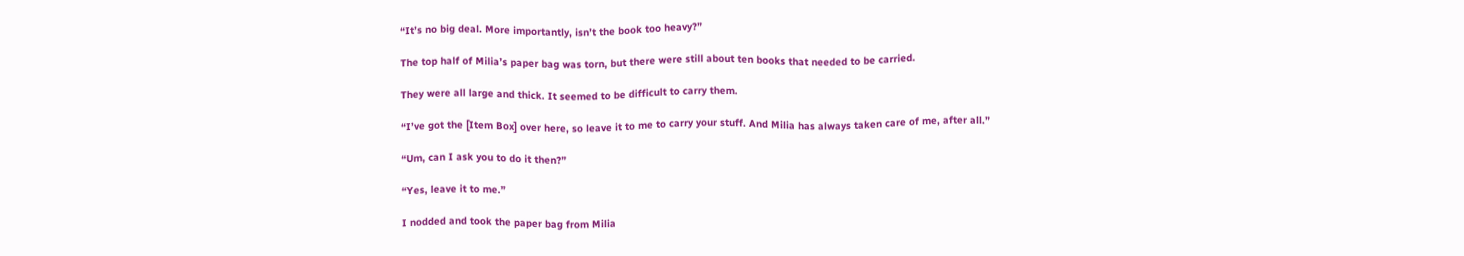“It’s no big deal. More importantly, isn’t the book too heavy?”

The top half of Milia’s paper bag was torn, but there were still about ten books that needed to be carried.

They were all large and thick. It seemed to be difficult to carry them.

“I’ve got the [Item Box] over here, so leave it to me to carry your stuff. And Milia has always taken care of me, after all.”

“Um, can I ask you to do it then?”

“Yes, leave it to me.”

I nodded and took the paper bag from Milia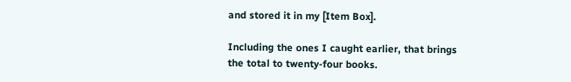and stored it in my [Item Box].

Including the ones I caught earlier, that brings the total to twenty-four books.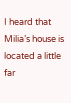I heard that Milia’s house is located a little far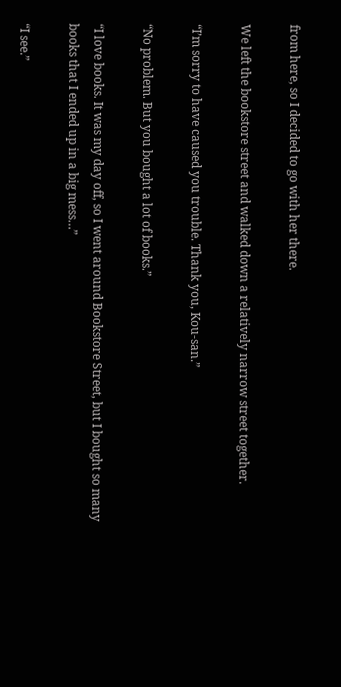from here, so I decided to go with her there.

We left the bookstore street and walked down a relatively narrow street together.

“I’m sorry to have caused you trouble. Thank you, Kou-san.”

“No problem. But you bought a lot of books.”

“I love books. It was my day off, so I went around Bookstore Street, but I bought so many books that I ended up in a big mess…”

“I see.”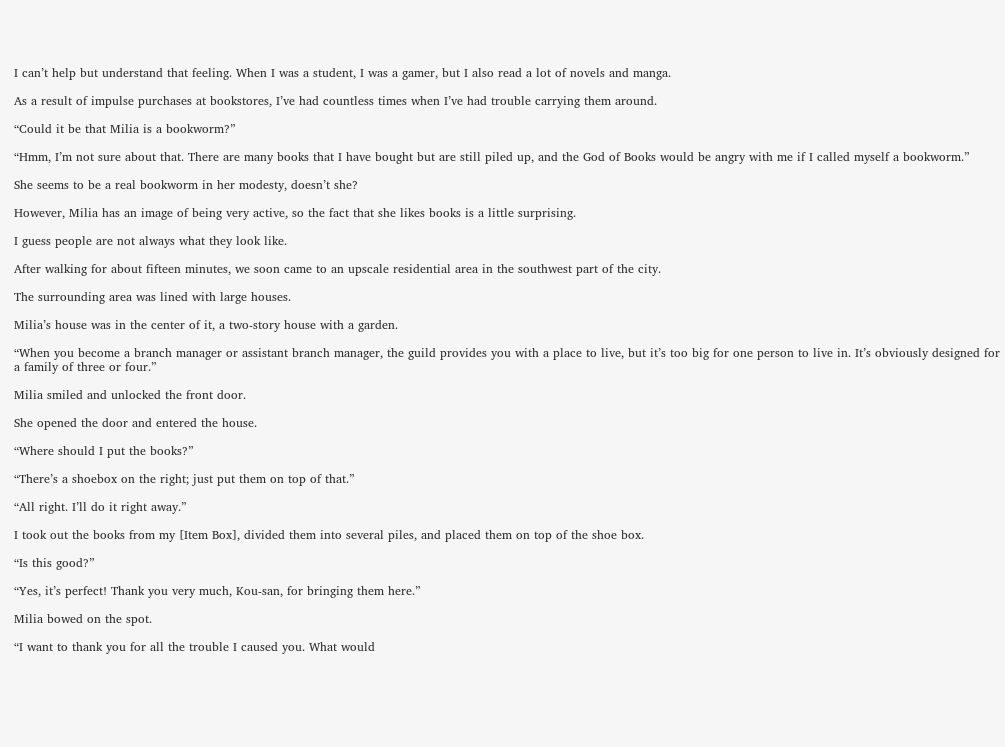I can’t help but understand that feeling. When I was a student, I was a gamer, but I also read a lot of novels and manga.

As a result of impulse purchases at bookstores, I’ve had countless times when I’ve had trouble carrying them around.

“Could it be that Milia is a bookworm?”

“Hmm, I’m not sure about that. There are many books that I have bought but are still piled up, and the God of Books would be angry with me if I called myself a bookworm.”

She seems to be a real bookworm in her modesty, doesn’t she?

However, Milia has an image of being very active, so the fact that she likes books is a little surprising.

I guess people are not always what they look like.

After walking for about fifteen minutes, we soon came to an upscale residential area in the southwest part of the city.

The surrounding area was lined with large houses.

Milia’s house was in the center of it, a two-story house with a garden.

“When you become a branch manager or assistant branch manager, the guild provides you with a place to live, but it’s too big for one person to live in. It’s obviously designed for a family of three or four.”

Milia smiled and unlocked the front door.

She opened the door and entered the house.

“Where should I put the books?”

“There’s a shoebox on the right; just put them on top of that.”

“All right. I’ll do it right away.”

I took out the books from my [Item Box], divided them into several piles, and placed them on top of the shoe box.

“Is this good?”

“Yes, it’s perfect! Thank you very much, Kou-san, for bringing them here.”

Milia bowed on the spot.

“I want to thank you for all the trouble I caused you. What would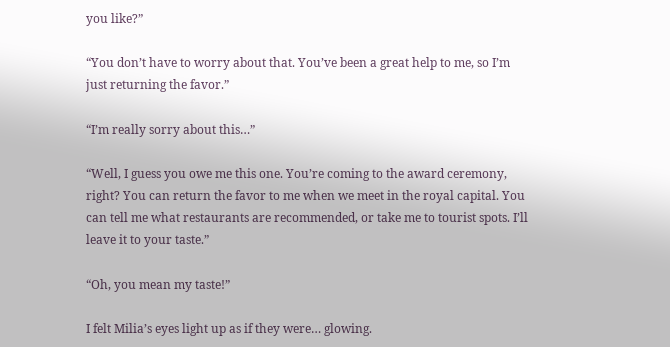you like?”

“You don’t have to worry about that. You’ve been a great help to me, so I’m just returning the favor.”

“I’m really sorry about this…”

“Well, I guess you owe me this one. You’re coming to the award ceremony, right? You can return the favor to me when we meet in the royal capital. You can tell me what restaurants are recommended, or take me to tourist spots. I’ll leave it to your taste.”

“Oh, you mean my taste!”

I felt Milia’s eyes light up as if they were… glowing.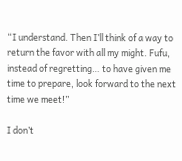“I understand. Then I’ll think of a way to return the favor with all my might. Fufu, instead of regretting… to have given me time to prepare, look forward to the next time we meet!”

I don’t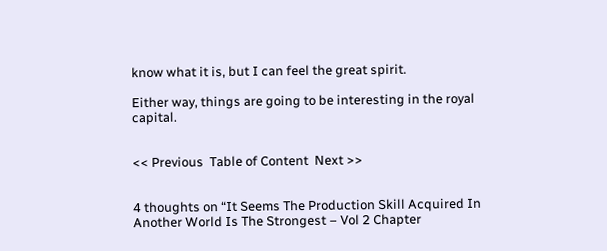know what it is, but I can feel the great spirit.

Either way, things are going to be interesting in the royal capital.


<< Previous  Table of Content  Next >>


4 thoughts on “It Seems The Production Skill Acquired In Another World Is The Strongest – Vol 2 Chapter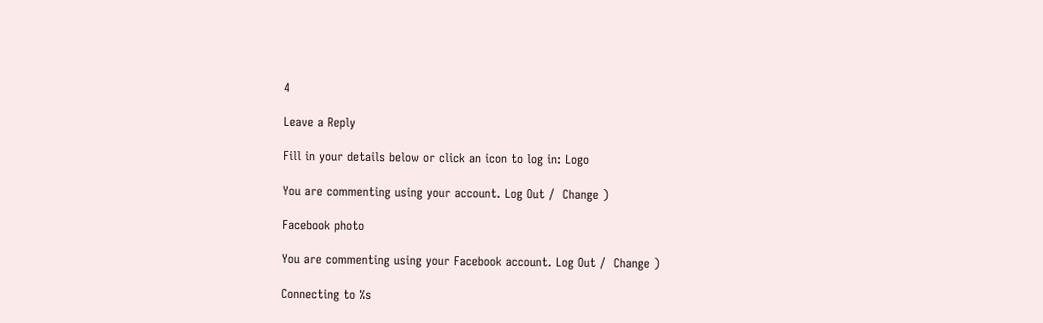4

Leave a Reply

Fill in your details below or click an icon to log in: Logo

You are commenting using your account. Log Out /  Change )

Facebook photo

You are commenting using your Facebook account. Log Out /  Change )

Connecting to %s